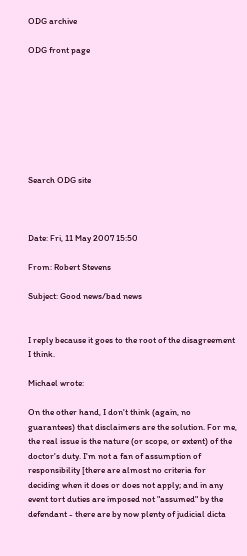ODG archive

ODG front page








Search ODG site



Date: Fri, 11 May 2007 15:50

From: Robert Stevens

Subject: Good news/bad news


I reply because it goes to the root of the disagreement I think.

Michael wrote:

On the other hand, I don't think (again, no guarantees) that disclaimers are the solution. For me, the real issue is the nature (or scope, or extent) of the doctor's duty. I'm not a fan of assumption of responsibility [there are almost no criteria for deciding when it does or does not apply; and in any event tort duties are imposed not "assumed" by the defendant - there are by now plenty of judicial dicta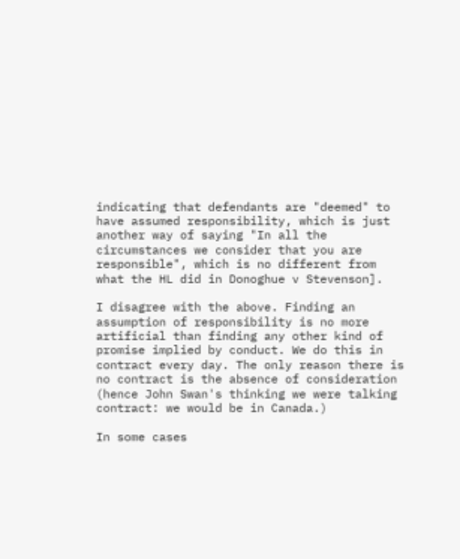indicating that defendants are "deemed" to have assumed responsibility, which is just another way of saying "In all the circumstances we consider that you are responsible", which is no different from what the HL did in Donoghue v Stevenson].

I disagree with the above. Finding an assumption of responsibility is no more artificial than finding any other kind of promise implied by conduct. We do this in contract every day. The only reason there is no contract is the absence of consideration (hence John Swan's thinking we were talking contract: we would be in Canada.)

In some cases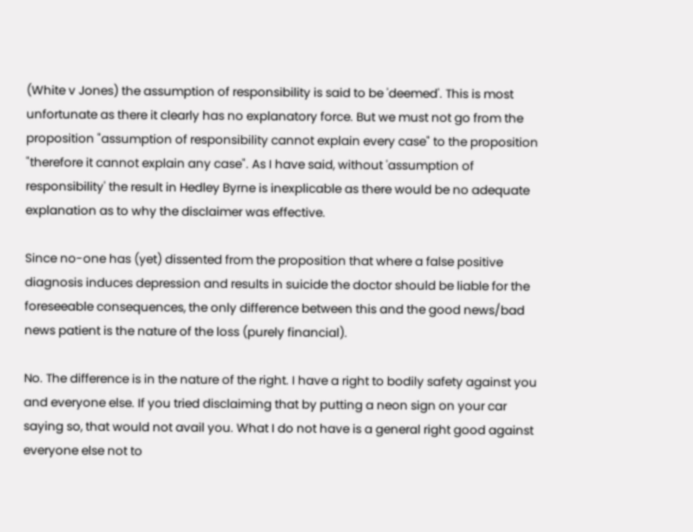(White v Jones) the assumption of responsibility is said to be 'deemed'. This is most unfortunate as there it clearly has no explanatory force. But we must not go from the proposition "assumption of responsibility cannot explain every case" to the proposition "therefore it cannot explain any case". As I have said, without 'assumption of responsibility' the result in Hedley Byrne is inexplicable as there would be no adequate explanation as to why the disclaimer was effective.

Since no-one has (yet) dissented from the proposition that where a false positive diagnosis induces depression and results in suicide the doctor should be liable for the foreseeable consequences, the only difference between this and the good news/bad news patient is the nature of the loss (purely financial).

No. The difference is in the nature of the right. I have a right to bodily safety against you and everyone else. If you tried disclaiming that by putting a neon sign on your car saying so, that would not avail you. What I do not have is a general right good against everyone else not to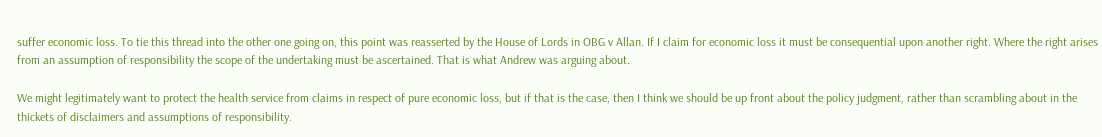suffer economic loss. To tie this thread into the other one going on, this point was reasserted by the House of Lords in OBG v Allan. If I claim for economic loss it must be consequential upon another right. Where the right arises from an assumption of responsibility the scope of the undertaking must be ascertained. That is what Andrew was arguing about.

We might legitimately want to protect the health service from claims in respect of pure economic loss, but if that is the case, then I think we should be up front about the policy judgment, rather than scrambling about in the thickets of disclaimers and assumptions of responsibility.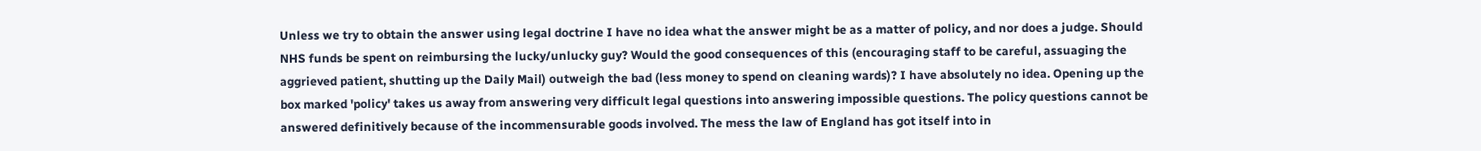Unless we try to obtain the answer using legal doctrine I have no idea what the answer might be as a matter of policy, and nor does a judge. Should NHS funds be spent on reimbursing the lucky/unlucky guy? Would the good consequences of this (encouraging staff to be careful, assuaging the aggrieved patient, shutting up the Daily Mail) outweigh the bad (less money to spend on cleaning wards)? I have absolutely no idea. Opening up the box marked 'policy' takes us away from answering very difficult legal questions into answering impossible questions. The policy questions cannot be answered definitively because of the incommensurable goods involved. The mess the law of England has got itself into in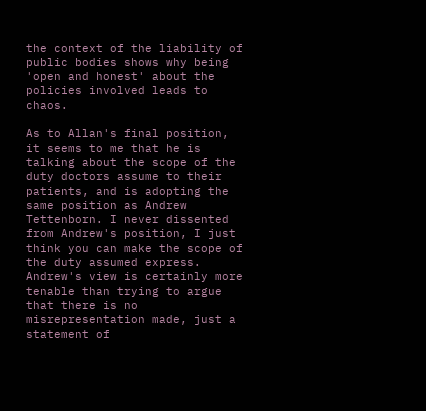the context of the liability of public bodies shows why being 'open and honest' about the policies involved leads to chaos.

As to Allan's final position, it seems to me that he is talking about the scope of the duty doctors assume to their patients, and is adopting the same position as Andrew Tettenborn. I never dissented from Andrew's position, I just think you can make the scope of the duty assumed express. Andrew's view is certainly more tenable than trying to argue that there is no misrepresentation made, just a statement of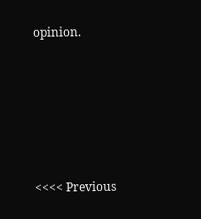opinion.






<<<< Previous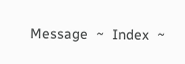Message  ~  Index  ~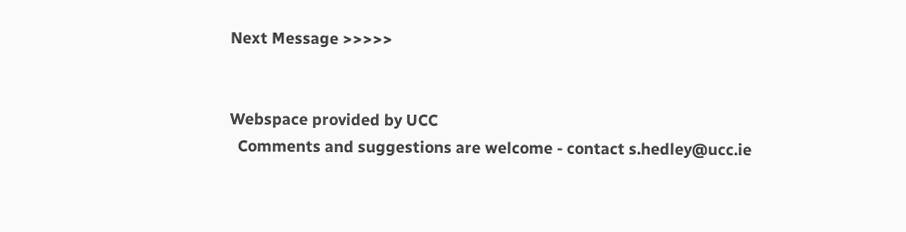Next Message >>>>>


Webspace provided by UCC
  Comments and suggestions are welcome - contact s.hedley@ucc.ie